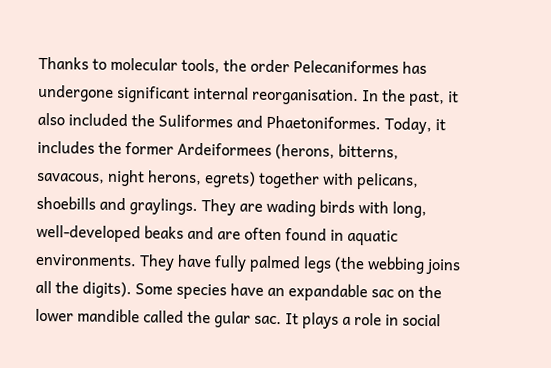Thanks to molecular tools, the order Pelecaniformes has undergone significant internal reorganisation. In the past, it also included the Suliformes and Phaetoniformes. Today, it includes the former Ardeiformees (herons, bitterns, savacous, night herons, egrets) together with pelicans, shoebills and graylings. They are wading birds with long, well-developed beaks and are often found in aquatic environments. They have fully palmed legs (the webbing joins all the digits). Some species have an expandable sac on the lower mandible called the gular sac. It plays a role in social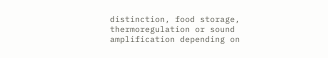distinction, food storage, thermoregulation or sound amplification depending on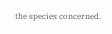the species concerned.